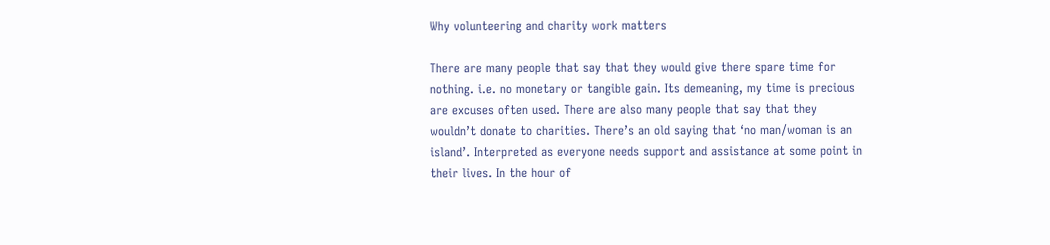Why volunteering and charity work matters

There are many people that say that they would give there spare time for nothing. i.e. no monetary or tangible gain. Its demeaning, my time is precious are excuses often used. There are also many people that say that they wouldn’t donate to charities. There’s an old saying that ‘no man/woman is an island’. Interpreted as everyone needs support and assistance at some point in their lives. In the hour of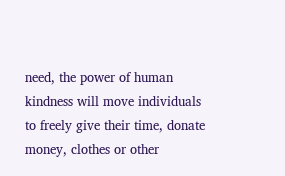need, the power of human kindness will move individuals to freely give their time, donate money, clothes or other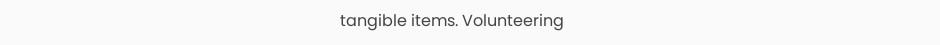tangible items. Volunteering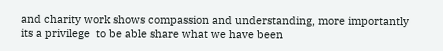and charity work shows compassion and understanding, more importantly its a privilege  to be able share what we have been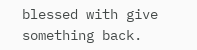blessed with give something back.